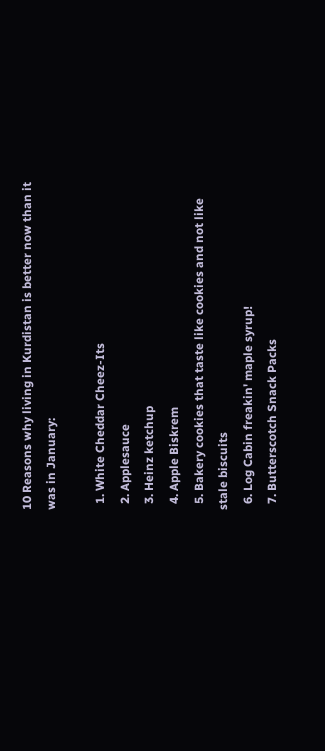10 Reasons why living in Kurdistan is better now than it was in January:

  1. White Cheddar Cheez-Its
  2. Applesauce
  3. Heinz ketchup
  4. Apple Biskrem
  5. Bakery cookies that taste like cookies and not like stale biscuits
  6. Log Cabin freakin' maple syrup!
  7. Butterscotch Snack Packs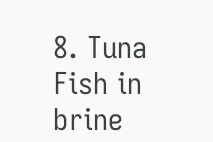8. Tuna Fish in brine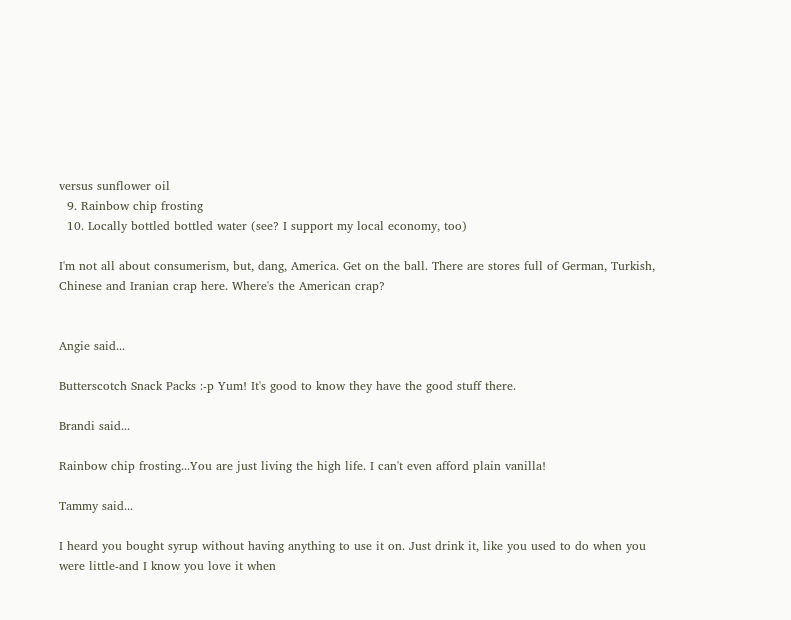versus sunflower oil
  9. Rainbow chip frosting
  10. Locally bottled bottled water (see? I support my local economy, too)

I'm not all about consumerism, but, dang, America. Get on the ball. There are stores full of German, Turkish, Chinese and Iranian crap here. Where's the American crap?


Angie said...

Butterscotch Snack Packs :-p Yum! It's good to know they have the good stuff there.

Brandi said...

Rainbow chip frosting...You are just living the high life. I can't even afford plain vanilla!

Tammy said...

I heard you bought syrup without having anything to use it on. Just drink it, like you used to do when you were little-and I know you love it when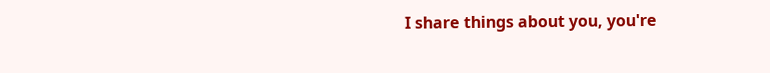I share things about you, you're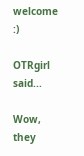welcome :)

OTRgirl said...

Wow, they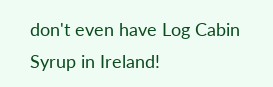don't even have Log Cabin Syrup in Ireland!